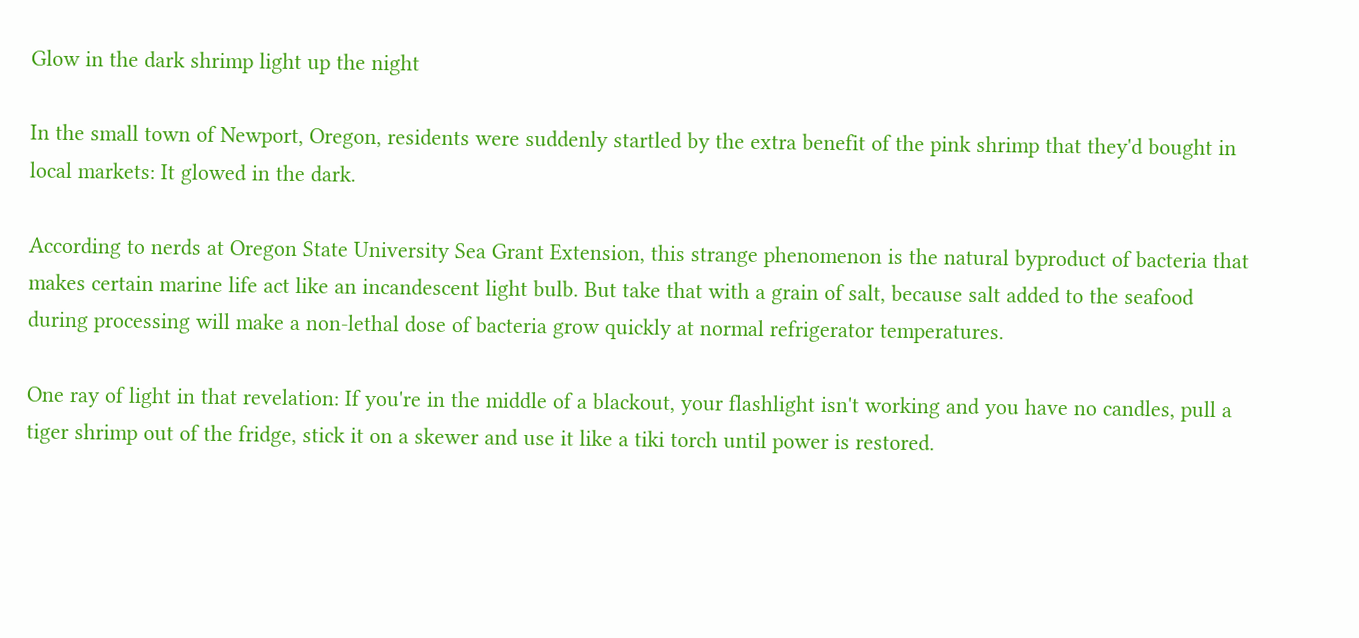Glow in the dark shrimp light up the night

In the small town of Newport, Oregon, residents were suddenly startled by the extra benefit of the pink shrimp that they'd bought in local markets: It glowed in the dark.

According to nerds at Oregon State University Sea Grant Extension, this strange phenomenon is the natural byproduct of bacteria that makes certain marine life act like an incandescent light bulb. But take that with a grain of salt, because salt added to the seafood during processing will make a non-lethal dose of bacteria grow quickly at normal refrigerator temperatures.

One ray of light in that revelation: If you're in the middle of a blackout, your flashlight isn't working and you have no candles, pull a tiger shrimp out of the fridge, stick it on a skewer and use it like a tiki torch until power is restored.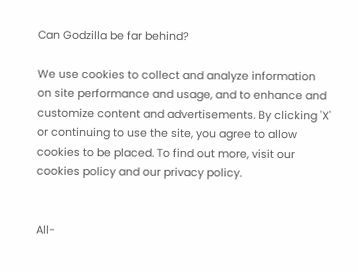Can Godzilla be far behind?

We use cookies to collect and analyze information on site performance and usage, and to enhance and customize content and advertisements. By clicking 'X' or continuing to use the site, you agree to allow cookies to be placed. To find out more, visit our cookies policy and our privacy policy.


All-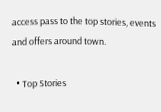access pass to the top stories, events and offers around town.

  • Top Stories